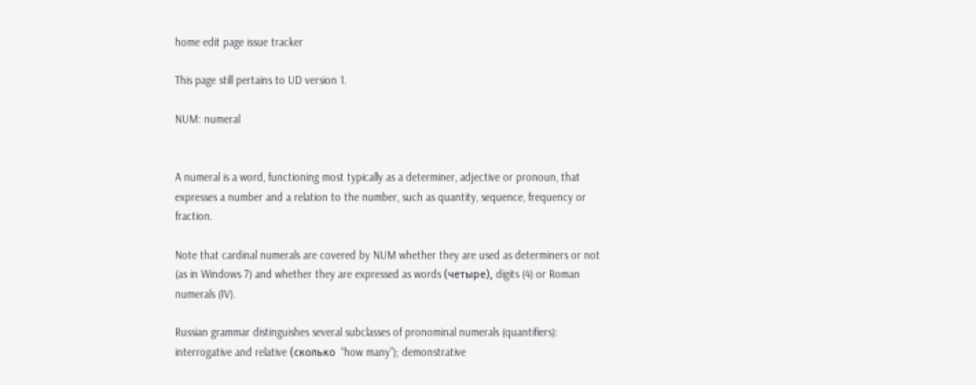home edit page issue tracker

This page still pertains to UD version 1.

NUM: numeral


A numeral is a word, functioning most typically as a determiner, adjective or pronoun, that expresses a number and a relation to the number, such as quantity, sequence, frequency or fraction.

Note that cardinal numerals are covered by NUM whether they are used as determiners or not (as in Windows 7) and whether they are expressed as words (четыре), digits (4) or Roman numerals (IV).

Russian grammar distinguishes several subclasses of pronominal numerals (quantifiers): interrogative and relative (сколько  “how many”); demonstrative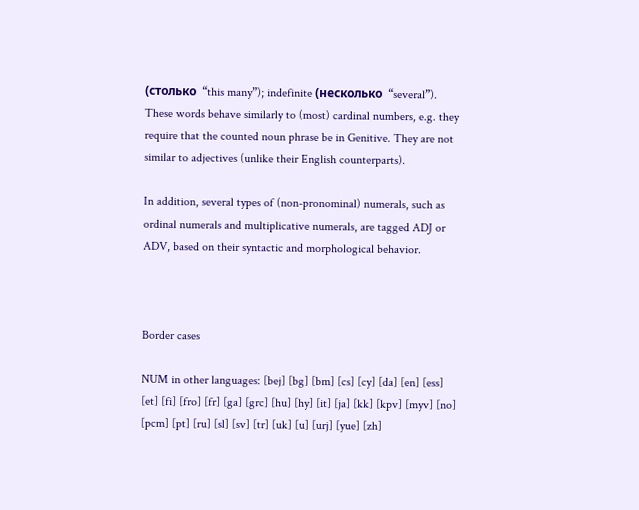(столько  “this many”); indefinite (несколько  “several”). These words behave similarly to (most) cardinal numbers, e.g. they require that the counted noun phrase be in Genitive. They are not similar to adjectives (unlike their English counterparts).

In addition, several types of (non-pronominal) numerals, such as ordinal numerals and multiplicative numerals, are tagged ADJ or ADV, based on their syntactic and morphological behavior.



Border cases

NUM in other languages: [bej] [bg] [bm] [cs] [cy] [da] [en] [ess] [et] [fi] [fro] [fr] [ga] [grc] [hu] [hy] [it] [ja] [kk] [kpv] [myv] [no] [pcm] [pt] [ru] [sl] [sv] [tr] [uk] [u] [urj] [yue] [zh]